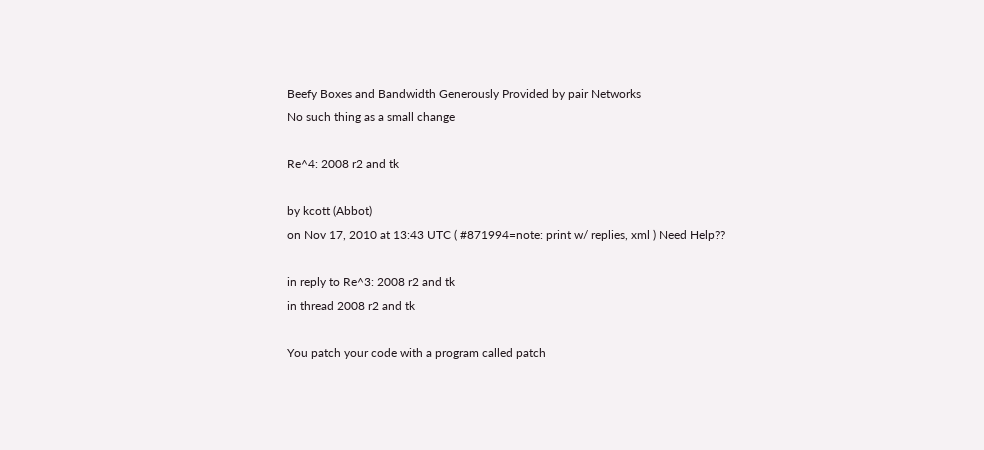Beefy Boxes and Bandwidth Generously Provided by pair Networks
No such thing as a small change

Re^4: 2008 r2 and tk

by kcott (Abbot)
on Nov 17, 2010 at 13:43 UTC ( #871994=note: print w/ replies, xml ) Need Help??

in reply to Re^3: 2008 r2 and tk
in thread 2008 r2 and tk

You patch your code with a program called patch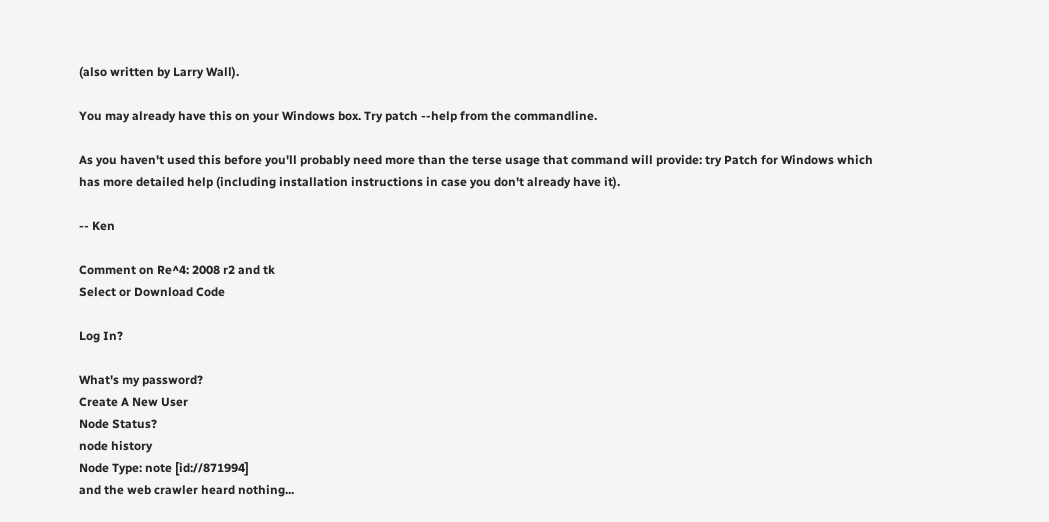(also written by Larry Wall).

You may already have this on your Windows box. Try patch --help from the commandline.

As you haven't used this before you'll probably need more than the terse usage that command will provide: try Patch for Windows which has more detailed help (including installation instructions in case you don't already have it).

-- Ken

Comment on Re^4: 2008 r2 and tk
Select or Download Code

Log In?

What's my password?
Create A New User
Node Status?
node history
Node Type: note [id://871994]
and the web crawler heard nothing...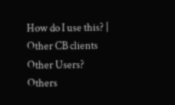How do I use this? | Other CB clients
Other Users?
Others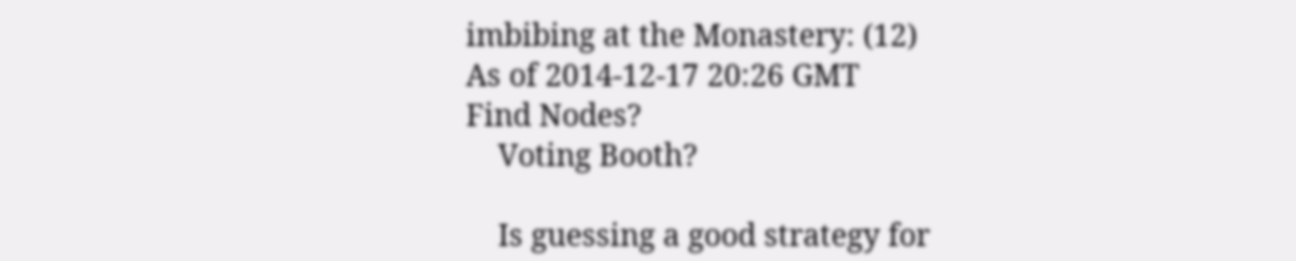imbibing at the Monastery: (12)
As of 2014-12-17 20:26 GMT
Find Nodes?
    Voting Booth?

    Is guessing a good strategy for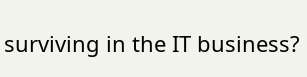surviving in the IT business?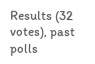Results (32 votes), past polls